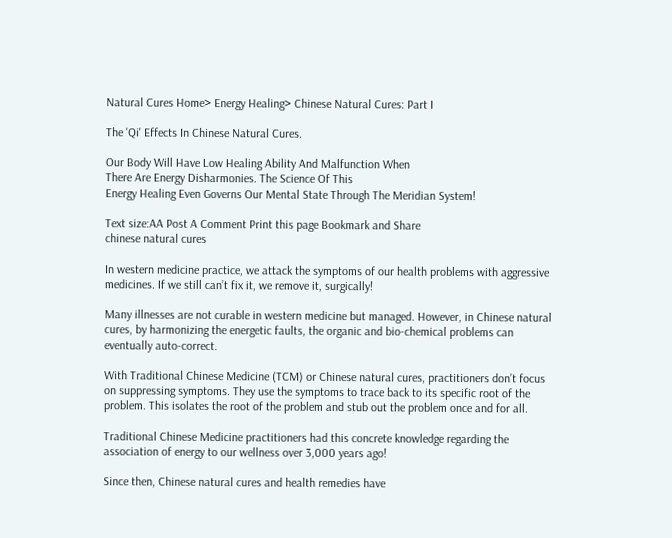Natural Cures Home> Energy Healing> Chinese Natural Cures: Part I

The 'Qi' Effects In Chinese Natural Cures.

Our Body Will Have Low Healing Ability And Malfunction When
There Are Energy Disharmonies. The Science Of This
Energy Healing Even Governs Our Mental State Through The Meridian System!

Text size:AA Post A Comment Print this page Bookmark and Share
chinese natural cures

In western medicine practice, we attack the symptoms of our health problems with aggressive medicines. If we still can’t fix it, we remove it, surgically!

Many illnesses are not curable in western medicine but managed. However, in Chinese natural cures, by harmonizing the energetic faults, the organic and bio-chemical problems can eventually auto-correct.

With Traditional Chinese Medicine (TCM) or Chinese natural cures, practitioners don’t focus on suppressing symptoms. They use the symptoms to trace back to its specific root of the problem. This isolates the root of the problem and stub out the problem once and for all.

Traditional Chinese Medicine practitioners had this concrete knowledge regarding the association of energy to our wellness over 3,000 years ago!

Since then, Chinese natural cures and health remedies have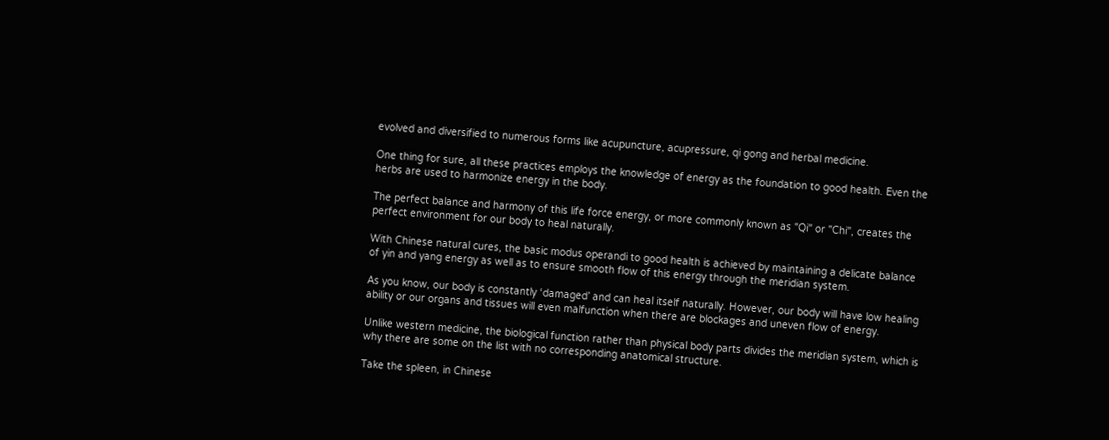evolved and diversified to numerous forms like acupuncture, acupressure, qi gong and herbal medicine.

One thing for sure, all these practices employs the knowledge of energy as the foundation to good health. Even the herbs are used to harmonize energy in the body.

The perfect balance and harmony of this life force energy, or more commonly known as "Qi" or "Chi", creates the perfect environment for our body to heal naturally.

With Chinese natural cures, the basic modus operandi to good health is achieved by maintaining a delicate balance of yin and yang energy as well as to ensure smooth flow of this energy through the meridian system.

As you know, our body is constantly ‘damaged’ and can heal itself naturally. However, our body will have low healing ability or our organs and tissues will even malfunction when there are blockages and uneven flow of energy.

Unlike western medicine, the biological function rather than physical body parts divides the meridian system, which is why there are some on the list with no corresponding anatomical structure.

Take the spleen, in Chinese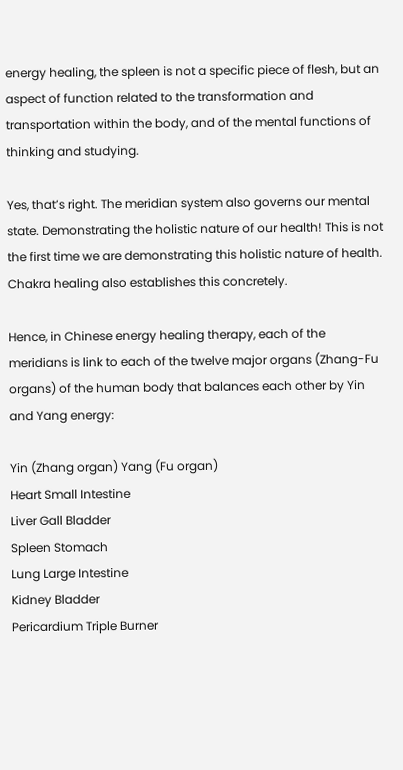energy healing, the spleen is not a specific piece of flesh, but an aspect of function related to the transformation and transportation within the body, and of the mental functions of thinking and studying.

Yes, that’s right. The meridian system also governs our mental state. Demonstrating the holistic nature of our health! This is not the first time we are demonstrating this holistic nature of health. Chakra healing also establishes this concretely.

Hence, in Chinese energy healing therapy, each of the meridians is link to each of the twelve major organs (Zhang-Fu organs) of the human body that balances each other by Yin and Yang energy:

Yin (Zhang organ) Yang (Fu organ)
Heart Small Intestine
Liver Gall Bladder
Spleen Stomach
Lung Large Intestine
Kidney Bladder
Pericardium Triple Burner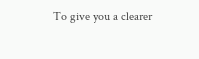To give you a clearer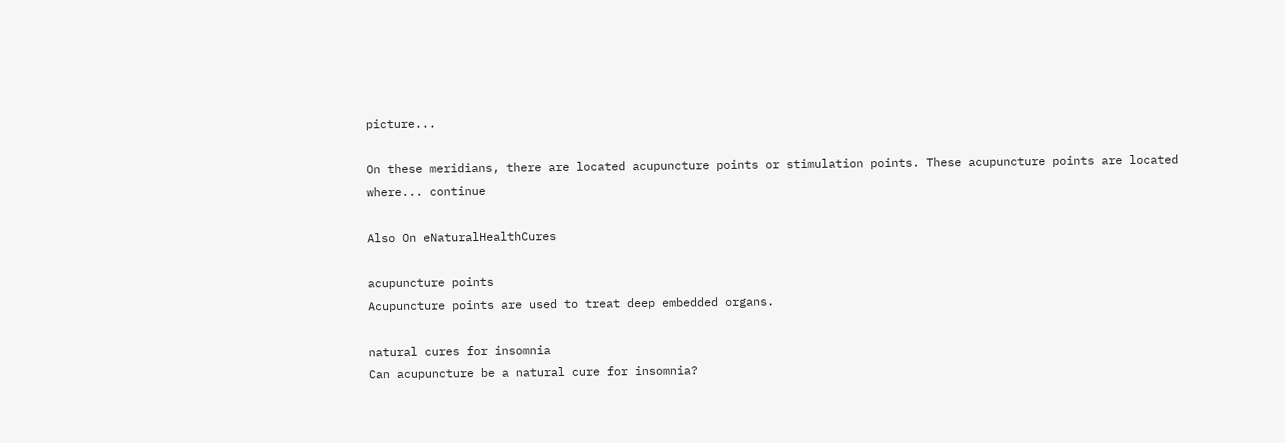picture...

On these meridians, there are located acupuncture points or stimulation points. These acupuncture points are located where... continue

Also On eNaturalHealthCures

acupuncture points
Acupuncture points are used to treat deep embedded organs.

natural cures for insomnia
Can acupuncture be a natural cure for insomnia?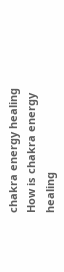chakra energy healing
How is chakra energy healing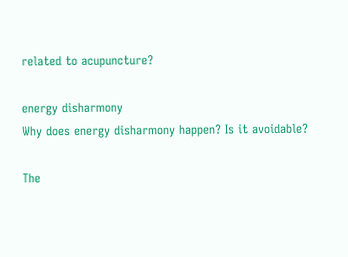related to acupuncture?

energy disharmony
Why does energy disharmony happen? Is it avoidable?

The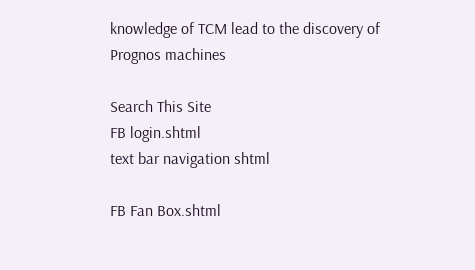knowledge of TCM lead to the discovery of Prognos machines

Search This Site
FB login.shtml
text bar navigation shtml

FB Fan Box.shtml